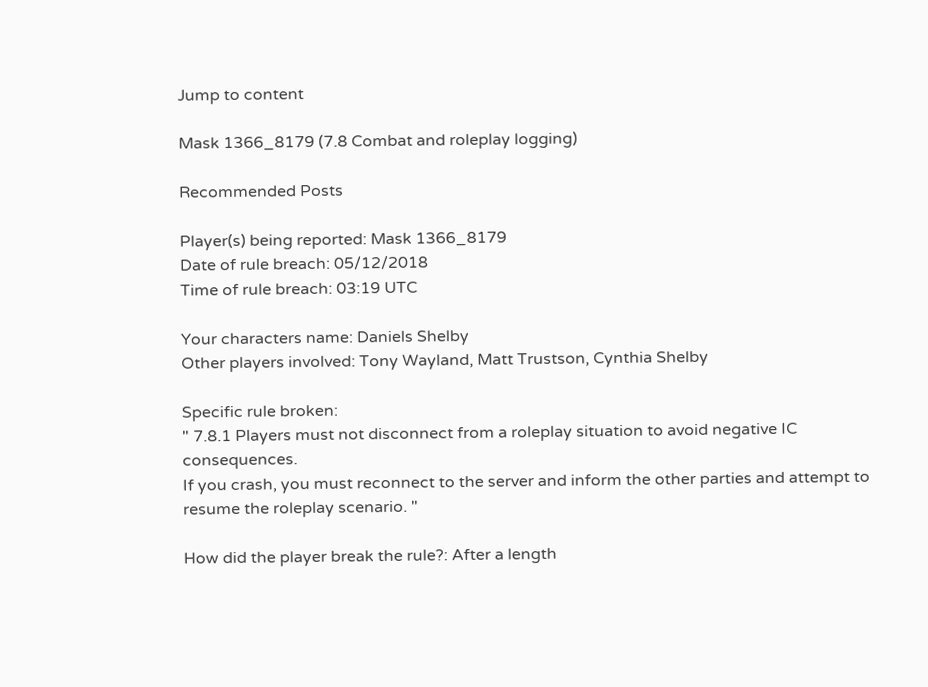Jump to content

Mask 1366_8179 (7.8 Combat and roleplay logging)

Recommended Posts

Player(s) being reported: Mask 1366_8179
Date of rule breach: 05/12/2018
Time of rule breach: 03:19 UTC

Your characters name: Daniels Shelby
Other players involved: Tony Wayland, Matt Trustson, Cynthia Shelby

Specific rule broken:
" 7.8.1 Players must not disconnect from a roleplay situation to avoid negative IC consequences.
If you crash, you must reconnect to the server and inform the other parties and attempt to resume the roleplay scenario. "

How did the player break the rule?: After a length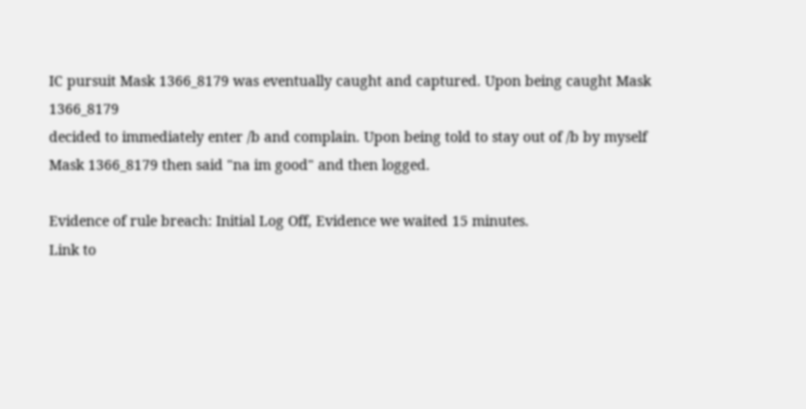IC pursuit Mask 1366_8179 was eventually caught and captured. Upon being caught Mask 1366_8179
decided to immediately enter /b and complain. Upon being told to stay out of /b by myself Mask 1366_8179 then said "na im good" and then logged.

Evidence of rule breach: Initial Log Off, Evidence we waited 15 minutes.
Link to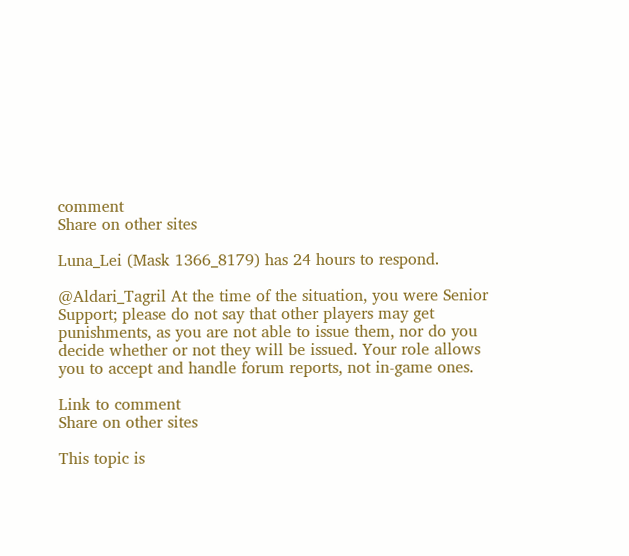comment
Share on other sites

Luna_Lei (Mask 1366_8179) has 24 hours to respond.

@Aldari_Tagril At the time of the situation, you were Senior Support; please do not say that other players may get punishments, as you are not able to issue them, nor do you decide whether or not they will be issued. Your role allows you to accept and handle forum reports, not in-game ones.

Link to comment
Share on other sites

This topic is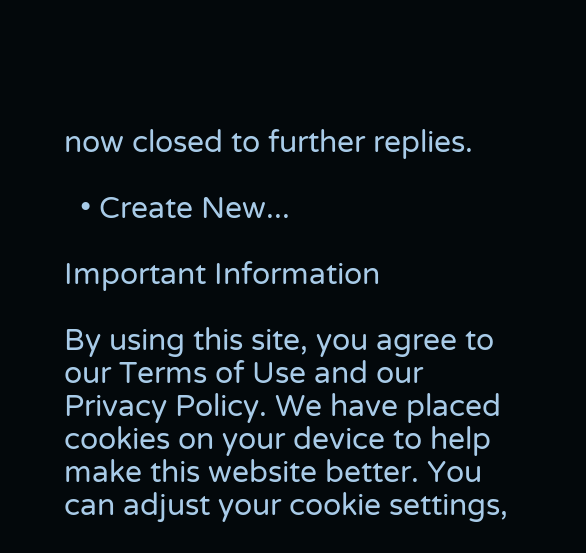now closed to further replies.

  • Create New...

Important Information

By using this site, you agree to our Terms of Use and our Privacy Policy. We have placed cookies on your device to help make this website better. You can adjust your cookie settings,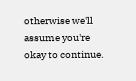otherwise we'll assume you're okay to continue.